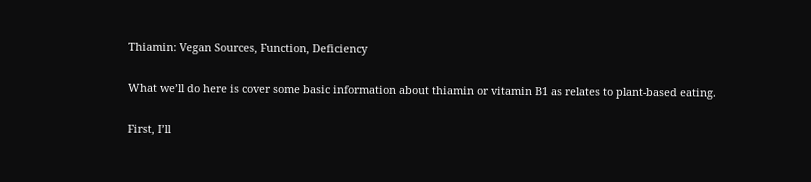Thiamin: Vegan Sources, Function, Deficiency

What we’ll do here is cover some basic information about thiamin or vitamin B1 as relates to plant-based eating.

First, I’ll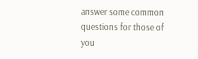answer some common questions for those of you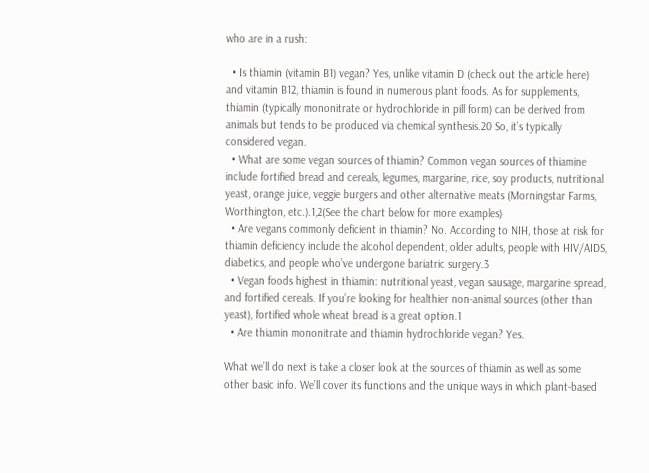who are in a rush:

  • Is thiamin (vitamin B1) vegan? Yes, unlike vitamin D (check out the article here) and vitamin B12, thiamin is found in numerous plant foods. As for supplements, thiamin (typically mononitrate or hydrochloride in pill form) can be derived from animals but tends to be produced via chemical synthesis.20 So, it’s typically considered vegan.
  • What are some vegan sources of thiamin? Common vegan sources of thiamine include fortified bread and cereals, legumes, margarine, rice, soy products, nutritional yeast, orange juice, veggie burgers and other alternative meats (Morningstar Farms, Worthington, etc.).1,2(See the chart below for more examples)
  • Are vegans commonly deficient in thiamin? No. According to NIH, those at risk for thiamin deficiency include the alcohol dependent, older adults, people with HIV/AIDS, diabetics, and people who’ve undergone bariatric surgery.3
  • Vegan foods highest in thiamin: nutritional yeast, vegan sausage, margarine spread, and fortified cereals. If you’re looking for healthier non-animal sources (other than yeast), fortified whole wheat bread is a great option.1
  • Are thiamin mononitrate and thiamin hydrochloride vegan? Yes.

What we’ll do next is take a closer look at the sources of thiamin as well as some other basic info. We’ll cover its functions and the unique ways in which plant-based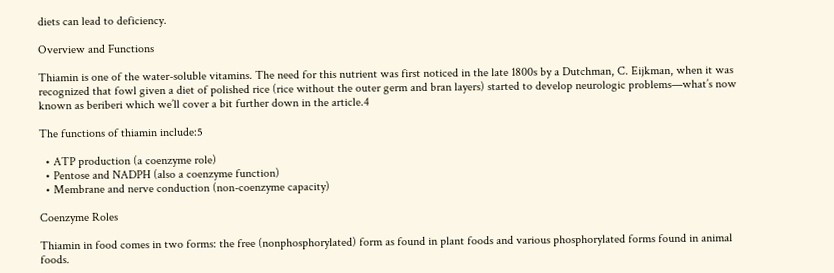diets can lead to deficiency.

Overview and Functions

Thiamin is one of the water-soluble vitamins. The need for this nutrient was first noticed in the late 1800s by a Dutchman, C. Eijkman, when it was recognized that fowl given a diet of polished rice (rice without the outer germ and bran layers) started to develop neurologic problems—what’s now known as beriberi which we’ll cover a bit further down in the article.4

The functions of thiamin include:5

  • ATP production (a coenzyme role)
  • Pentose and NADPH (also a coenzyme function)
  • Membrane and nerve conduction (non-coenzyme capacity)

Coenzyme Roles

Thiamin in food comes in two forms: the free (nonphosphorylated) form as found in plant foods and various phosphorylated forms found in animal foods.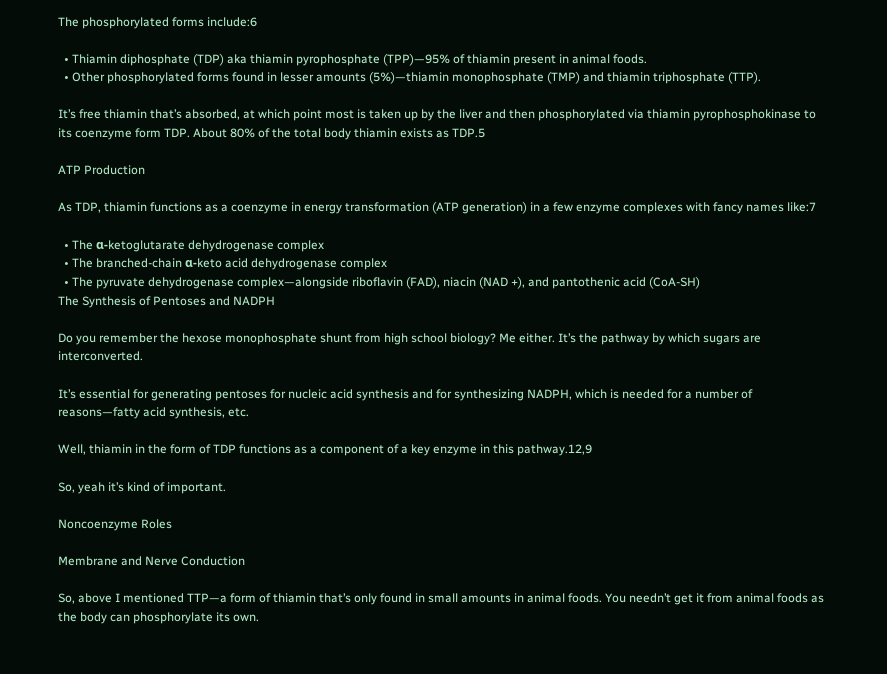The phosphorylated forms include:6

  • Thiamin diphosphate (TDP) aka thiamin pyrophosphate (TPP)—95% of thiamin present in animal foods.
  • Other phosphorylated forms found in lesser amounts (5%)—thiamin monophosphate (TMP) and thiamin triphosphate (TTP).

It’s free thiamin that’s absorbed, at which point most is taken up by the liver and then phosphorylated via thiamin pyrophosphokinase to its coenzyme form TDP. About 80% of the total body thiamin exists as TDP.5

ATP Production

As TDP, thiamin functions as a coenzyme in energy transformation (ATP generation) in a few enzyme complexes with fancy names like:7

  • The α-ketoglutarate dehydrogenase complex
  • The branched-chain α-keto acid dehydrogenase complex
  • The pyruvate dehydrogenase complex—alongside riboflavin (FAD), niacin (NAD +), and pantothenic acid (CoA-SH)
The Synthesis of Pentoses and NADPH

Do you remember the hexose monophosphate shunt from high school biology? Me either. It’s the pathway by which sugars are interconverted.

It’s essential for generating pentoses for nucleic acid synthesis and for synthesizing NADPH, which is needed for a number of reasons—fatty acid synthesis, etc.

Well, thiamin in the form of TDP functions as a component of a key enzyme in this pathway.12,9

So, yeah it’s kind of important.

Noncoenzyme Roles

Membrane and Nerve Conduction

So, above I mentioned TTP—a form of thiamin that’s only found in small amounts in animal foods. You needn’t get it from animal foods as the body can phosphorylate its own.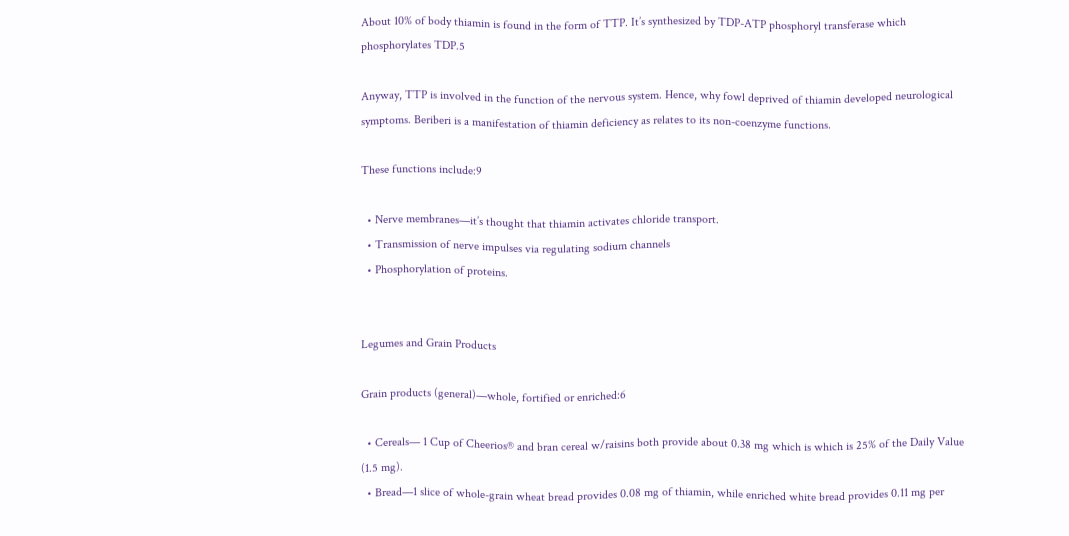About 10% of body thiamin is found in the form of TTP. It’s synthesized by TDP-ATP phosphoryl transferase which phosphorylates TDP.5

Anyway, TTP is involved in the function of the nervous system. Hence, why fowl deprived of thiamin developed neurological symptoms. Beriberi is a manifestation of thiamin deficiency as relates to its non-coenzyme functions.

These functions include:9

  • Nerve membranes—it’s thought that thiamin activates chloride transport.
  • Transmission of nerve impulses via regulating sodium channels
  • Phosphorylation of proteins.


Legumes and Grain Products

Grain products (general)—whole, fortified or enriched:6

  • Cereals— 1 Cup of Cheerios® and bran cereal w/raisins both provide about 0.38 mg which is which is 25% of the Daily Value (1.5 mg).
  • Bread—1 slice of whole-grain wheat bread provides 0.08 mg of thiamin, while enriched white bread provides 0.11 mg per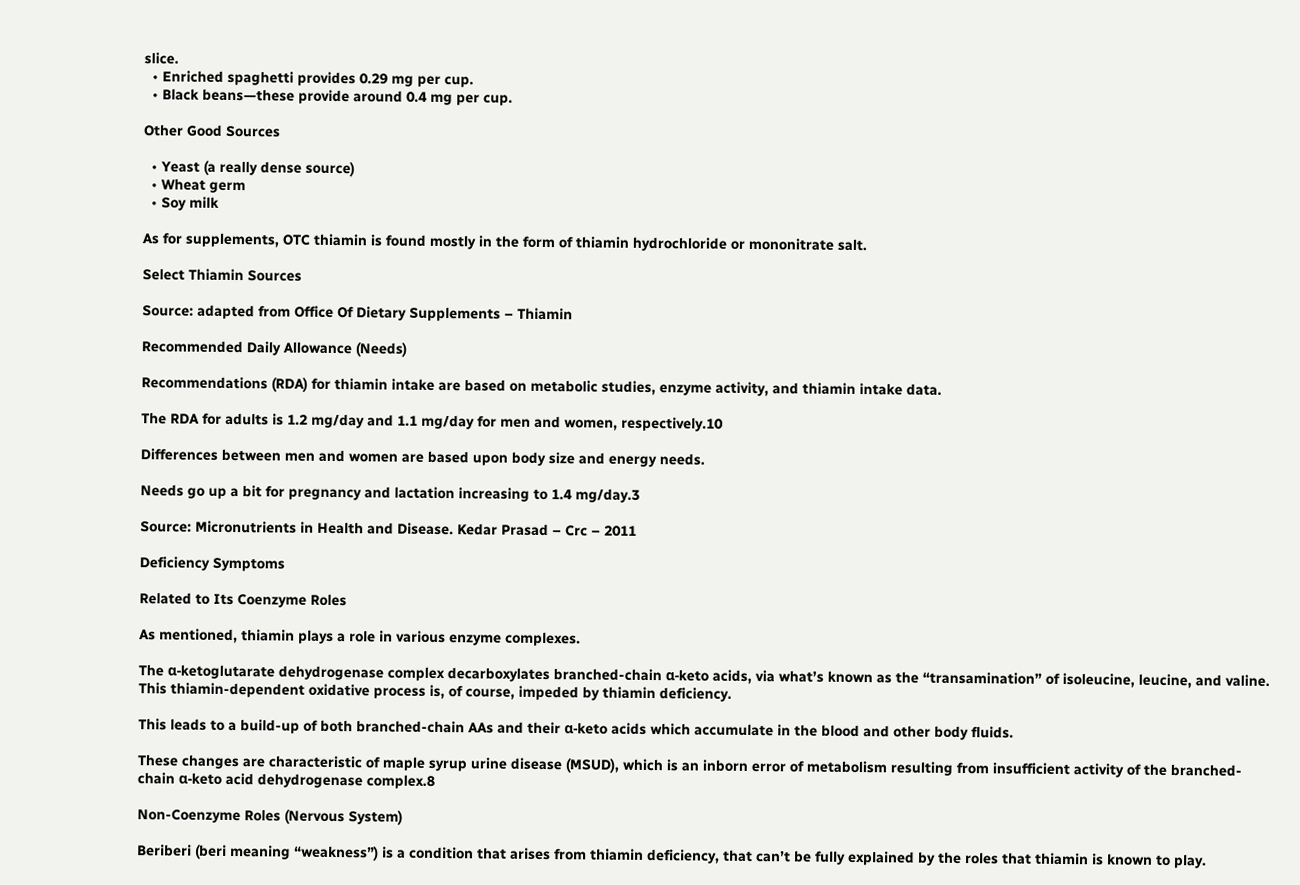slice.
  • Enriched spaghetti provides 0.29 mg per cup.
  • Black beans—these provide around 0.4 mg per cup.

Other Good Sources

  • Yeast (a really dense source)
  • Wheat germ
  • Soy milk

As for supplements, OTC thiamin is found mostly in the form of thiamin hydrochloride or mononitrate salt.

Select Thiamin Sources

Source: adapted from Office Of Dietary Supplements – Thiamin

Recommended Daily Allowance (Needs)

Recommendations (RDA) for thiamin intake are based on metabolic studies, enzyme activity, and thiamin intake data.

The RDA for adults is 1.2 mg/day and 1.1 mg/day for men and women, respectively.10

Differences between men and women are based upon body size and energy needs.

Needs go up a bit for pregnancy and lactation increasing to 1.4 mg/day.3

Source: Micronutrients in Health and Disease. Kedar Prasad – Crc – 2011

Deficiency Symptoms

Related to Its Coenzyme Roles

As mentioned, thiamin plays a role in various enzyme complexes.

The α-ketoglutarate dehydrogenase complex decarboxylates branched-chain α-keto acids, via what’s known as the “transamination” of isoleucine, leucine, and valine. This thiamin-dependent oxidative process is, of course, impeded by thiamin deficiency.

This leads to a build-up of both branched-chain AAs and their α-keto acids which accumulate in the blood and other body fluids.

These changes are characteristic of maple syrup urine disease (MSUD), which is an inborn error of metabolism resulting from insufficient activity of the branched-chain α-keto acid dehydrogenase complex.8

Non-Coenzyme Roles (Nervous System)

Beriberi (beri meaning “weakness”) is a condition that arises from thiamin deficiency, that can’t be fully explained by the roles that thiamin is known to play.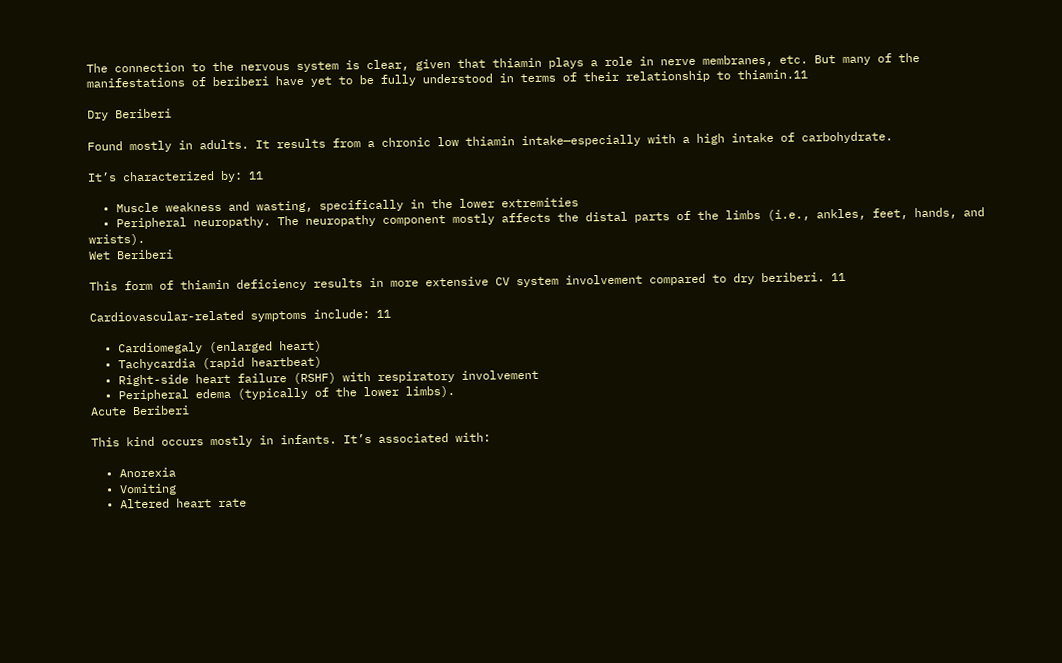The connection to the nervous system is clear, given that thiamin plays a role in nerve membranes, etc. But many of the manifestations of beriberi have yet to be fully understood in terms of their relationship to thiamin.11

Dry Beriberi

Found mostly in adults. It results from a chronic low thiamin intake—especially with a high intake of carbohydrate.

It’s characterized by: 11

  • Muscle weakness and wasting, specifically in the lower extremities
  • Peripheral neuropathy. The neuropathy component mostly affects the distal parts of the limbs (i.e., ankles, feet, hands, and wrists).
Wet Beriberi

This form of thiamin deficiency results in more extensive CV system involvement compared to dry beriberi. 11

Cardiovascular-related symptoms include: 11

  • Cardiomegaly (enlarged heart)
  • Tachycardia (rapid heartbeat)
  • Right-side heart failure (RSHF) with respiratory involvement
  • Peripheral edema (typically of the lower limbs).
Acute Beriberi

This kind occurs mostly in infants. It’s associated with:

  • Anorexia
  • Vomiting
  • Altered heart rate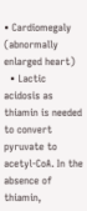• Cardiomegaly (abnormally enlarged heart)
  • Lactic acidosis as thiamin is needed to convert pyruvate to acetyl-CoA. In the absence of thiamin,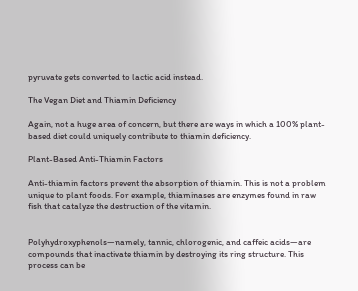pyruvate gets converted to lactic acid instead.

The Vegan Diet and Thiamin Deficiency

Again, not a huge area of concern, but there are ways in which a 100% plant-based diet could uniquely contribute to thiamin deficiency.

Plant-Based Anti-Thiamin Factors

Anti-thiamin factors prevent the absorption of thiamin. This is not a problem unique to plant foods. For example, thiaminases are enzymes found in raw fish that catalyze the destruction of the vitamin.


Polyhydroxyphenols—namely, tannic, chlorogenic, and caffeic acids—are compounds that inactivate thiamin by destroying its ring structure. This process can be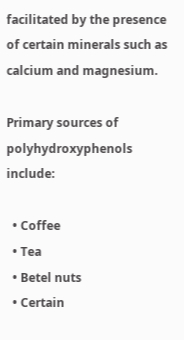facilitated by the presence of certain minerals such as calcium and magnesium.

Primary sources of polyhydroxyphenols include:

  • Coffee
  • Tea
  • Betel nuts
  • Certain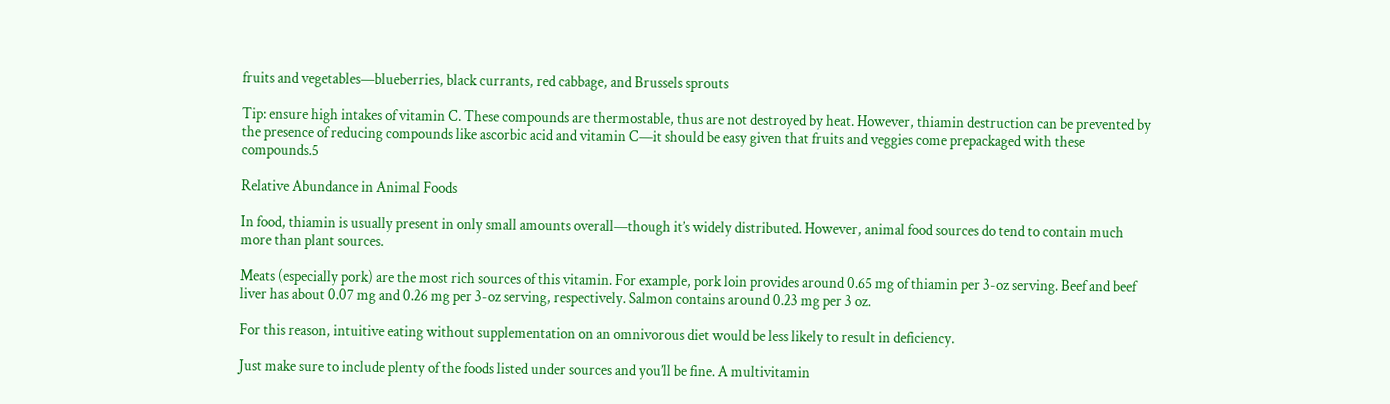fruits and vegetables—blueberries, black currants, red cabbage, and Brussels sprouts

Tip: ensure high intakes of vitamin C. These compounds are thermostable, thus are not destroyed by heat. However, thiamin destruction can be prevented by the presence of reducing compounds like ascorbic acid and vitamin C—it should be easy given that fruits and veggies come prepackaged with these compounds.5

Relative Abundance in Animal Foods

In food, thiamin is usually present in only small amounts overall—though it’s widely distributed. However, animal food sources do tend to contain much more than plant sources.

Meats (especially pork) are the most rich sources of this vitamin. For example, pork loin provides around 0.65 mg of thiamin per 3-oz serving. Beef and beef liver has about 0.07 mg and 0.26 mg per 3-oz serving, respectively. Salmon contains around 0.23 mg per 3 oz.

For this reason, intuitive eating without supplementation on an omnivorous diet would be less likely to result in deficiency.

Just make sure to include plenty of the foods listed under sources and you’ll be fine. A multivitamin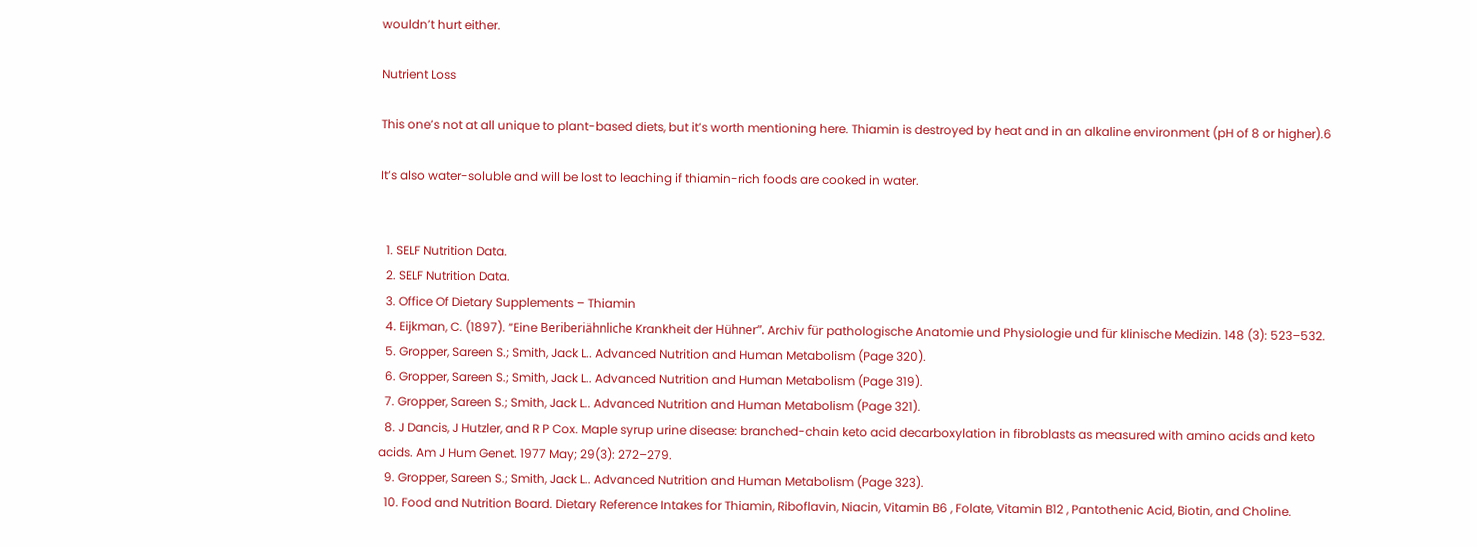wouldn’t hurt either.

Nutrient Loss

This one’s not at all unique to plant-based diets, but it’s worth mentioning here. Thiamin is destroyed by heat and in an alkaline environment (pH of 8 or higher).6

It’s also water-soluble and will be lost to leaching if thiamin-rich foods are cooked in water.


  1. SELF Nutrition Data.
  2. SELF Nutrition Data.
  3. Office Of Dietary Supplements – Thiamin
  4. Eijkman, C. (1897). “Eine Beriberiähnliche Krankheit der Hühner”. Archiv für pathologische Anatomie und Physiologie und für klinische Medizin. 148 (3): 523–532.
  5. Gropper, Sareen S.; Smith, Jack L.. Advanced Nutrition and Human Metabolism (Page 320).
  6. Gropper, Sareen S.; Smith, Jack L.. Advanced Nutrition and Human Metabolism (Page 319).
  7. Gropper, Sareen S.; Smith, Jack L.. Advanced Nutrition and Human Metabolism (Page 321).
  8. J Dancis, J Hutzler, and R P Cox. Maple syrup urine disease: branched-chain keto acid decarboxylation in fibroblasts as measured with amino acids and keto acids. Am J Hum Genet. 1977 May; 29(3): 272–279.
  9. Gropper, Sareen S.; Smith, Jack L.. Advanced Nutrition and Human Metabolism (Page 323).
  10. Food and Nutrition Board. Dietary Reference Intakes for Thiamin, Riboflavin, Niacin, Vitamin B6 , Folate, Vitamin B12 , Pantothenic Acid, Biotin, and Choline.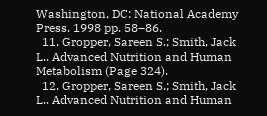Washington, DC: National Academy Press. 1998 pp. 58–86.
  11. Gropper, Sareen S.; Smith, Jack L.. Advanced Nutrition and Human Metabolism (Page 324).
  12. Gropper, Sareen S.; Smith, Jack L.. Advanced Nutrition and Human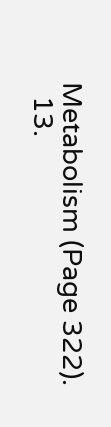Metabolism (Page 322).
  13.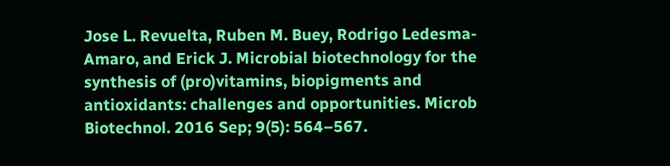Jose L. Revuelta, Ruben M. Buey, Rodrigo Ledesma‐Amaro, and Erick J. Microbial biotechnology for the synthesis of (pro)vitamins, biopigments and antioxidants: challenges and opportunities. Microb Biotechnol. 2016 Sep; 9(5): 564–567.